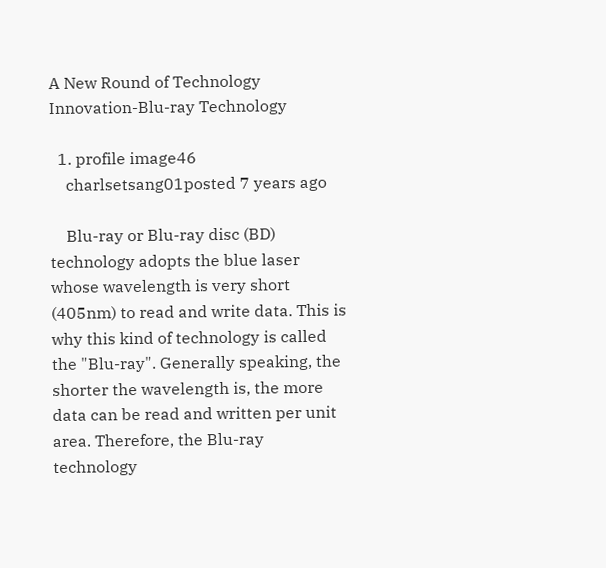A New Round of Technology Innovation-Blu-ray Technology

  1. profile image46
    charlsetsang01posted 7 years ago

    Blu-ray or Blu-ray disc (BD) technology adopts the blue laser whose wavelength is very short (405nm) to read and write data. This is why this kind of technology is called the "Blu-ray". Generally speaking, the shorter the wavelength is, the more data can be read and written per unit area. Therefore, the Blu-ray technology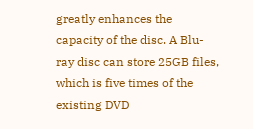greatly enhances the capacity of the disc. A Blu-ray disc can store 25GB files, which is five times of the existing DVD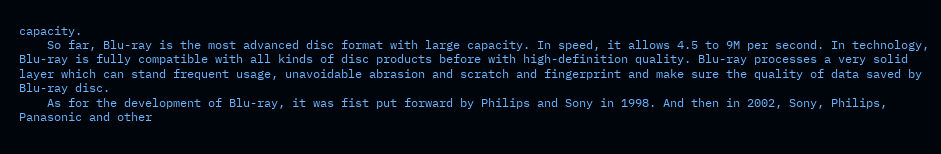capacity.
    So far, Blu-ray is the most advanced disc format with large capacity. In speed, it allows 4.5 to 9M per second. In technology, Blu-ray is fully compatible with all kinds of disc products before with high-definition quality. Blu-ray processes a very solid layer which can stand frequent usage, unavoidable abrasion and scratch and fingerprint and make sure the quality of data saved by Blu-ray disc.
    As for the development of Blu-ray, it was fist put forward by Philips and Sony in 1998. And then in 2002, Sony, Philips, Panasonic and other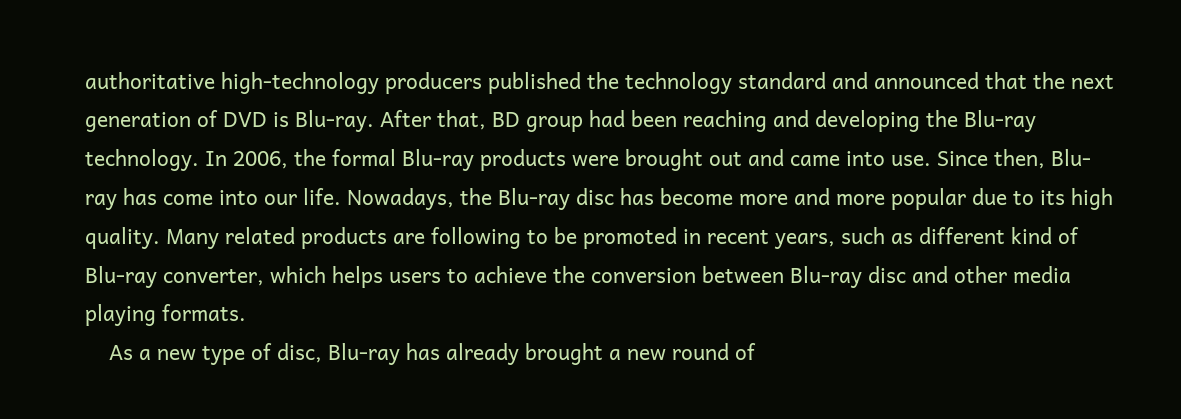authoritative high-technology producers published the technology standard and announced that the next generation of DVD is Blu-ray. After that, BD group had been reaching and developing the Blu-ray technology. In 2006, the formal Blu-ray products were brought out and came into use. Since then, Blu-ray has come into our life. Nowadays, the Blu-ray disc has become more and more popular due to its high quality. Many related products are following to be promoted in recent years, such as different kind of Blu-ray converter, which helps users to achieve the conversion between Blu-ray disc and other media playing formats.
    As a new type of disc, Blu-ray has already brought a new round of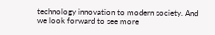technology innovation to modern society. And we look forward to see more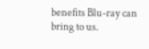benefits Blu-ray can bring to us.